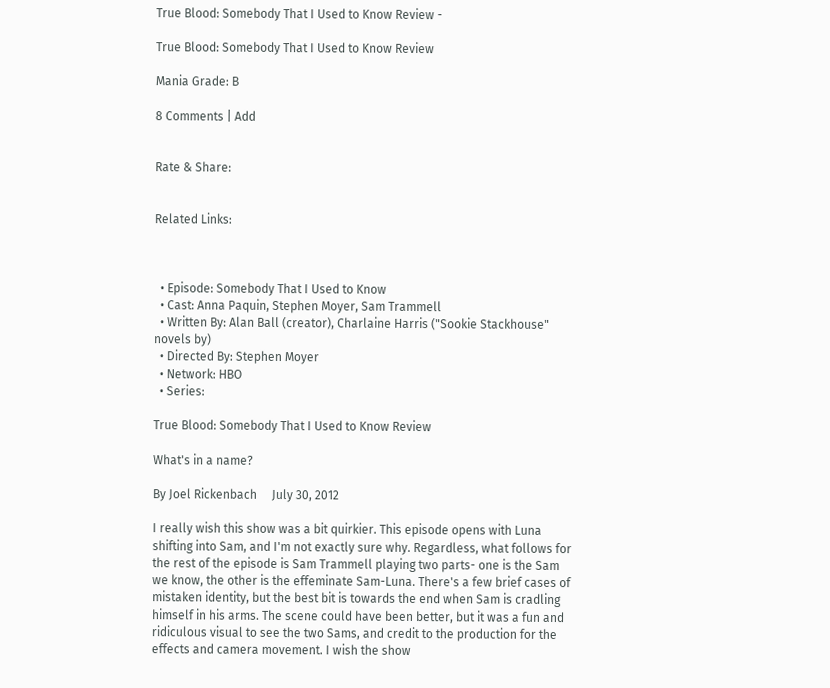True Blood: Somebody That I Used to Know Review -

True Blood: Somebody That I Used to Know Review

Mania Grade: B

8 Comments | Add


Rate & Share:


Related Links:



  • Episode: Somebody That I Used to Know
  • Cast: Anna Paquin, Stephen Moyer, Sam Trammell
  • Written By: Alan Ball (creator), Charlaine Harris ("Sookie Stackhouse" novels by)
  • Directed By: Stephen Moyer
  • Network: HBO
  • Series:

True Blood: Somebody That I Used to Know Review

What's in a name?

By Joel Rickenbach     July 30, 2012

I really wish this show was a bit quirkier. This episode opens with Luna shifting into Sam, and I'm not exactly sure why. Regardless, what follows for the rest of the episode is Sam Trammell playing two parts- one is the Sam we know, the other is the effeminate Sam-Luna. There's a few brief cases of mistaken identity, but the best bit is towards the end when Sam is cradling himself in his arms. The scene could have been better, but it was a fun and ridiculous visual to see the two Sams, and credit to the production for the effects and camera movement. I wish the show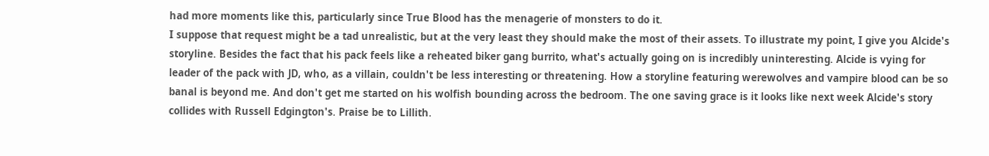had more moments like this, particularly since True Blood has the menagerie of monsters to do it.
I suppose that request might be a tad unrealistic, but at the very least they should make the most of their assets. To illustrate my point, I give you Alcide's storyline. Besides the fact that his pack feels like a reheated biker gang burrito, what's actually going on is incredibly uninteresting. Alcide is vying for leader of the pack with JD, who, as a villain, couldn't be less interesting or threatening. How a storyline featuring werewolves and vampire blood can be so banal is beyond me. And don't get me started on his wolfish bounding across the bedroom. The one saving grace is it looks like next week Alcide's story collides with Russell Edgington's. Praise be to Lillith.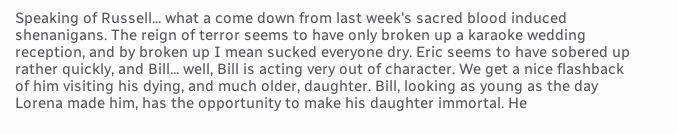Speaking of Russell... what a come down from last week's sacred blood induced shenanigans. The reign of terror seems to have only broken up a karaoke wedding reception, and by broken up I mean sucked everyone dry. Eric seems to have sobered up rather quickly, and Bill... well, Bill is acting very out of character. We get a nice flashback of him visiting his dying, and much older, daughter. Bill, looking as young as the day Lorena made him, has the opportunity to make his daughter immortal. He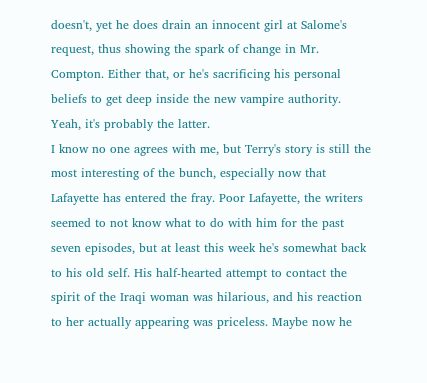doesn't, yet he does drain an innocent girl at Salome's request, thus showing the spark of change in Mr. Compton. Either that, or he's sacrificing his personal beliefs to get deep inside the new vampire authority. Yeah, it's probably the latter.
I know no one agrees with me, but Terry's story is still the most interesting of the bunch, especially now that Lafayette has entered the fray. Poor Lafayette, the writers seemed to not know what to do with him for the past seven episodes, but at least this week he's somewhat back to his old self. His half-hearted attempt to contact the spirit of the Iraqi woman was hilarious, and his reaction to her actually appearing was priceless. Maybe now he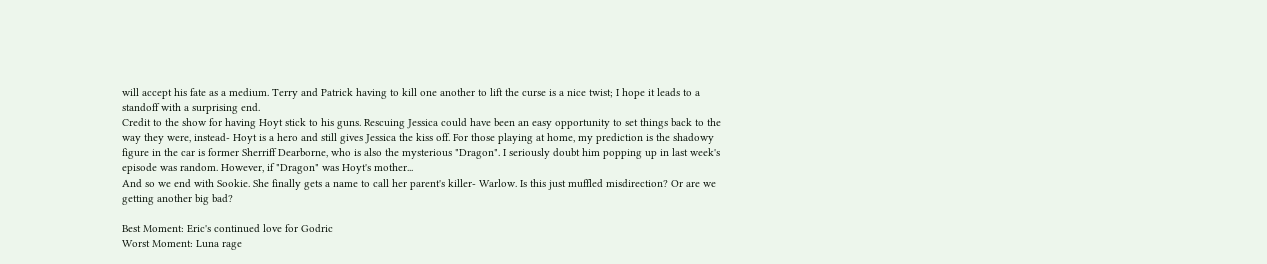will accept his fate as a medium. Terry and Patrick having to kill one another to lift the curse is a nice twist; I hope it leads to a standoff with a surprising end.
Credit to the show for having Hoyt stick to his guns. Rescuing Jessica could have been an easy opportunity to set things back to the way they were, instead- Hoyt is a hero and still gives Jessica the kiss off. For those playing at home, my prediction is the shadowy figure in the car is former Sherriff Dearborne, who is also the mysterious "Dragon". I seriously doubt him popping up in last week's episode was random. However, if "Dragon" was Hoyt's mother...
And so we end with Sookie. She finally gets a name to call her parent's killer- Warlow. Is this just muffled misdirection? Or are we getting another big bad?

Best Moment: Eric's continued love for Godric
Worst Moment: Luna rage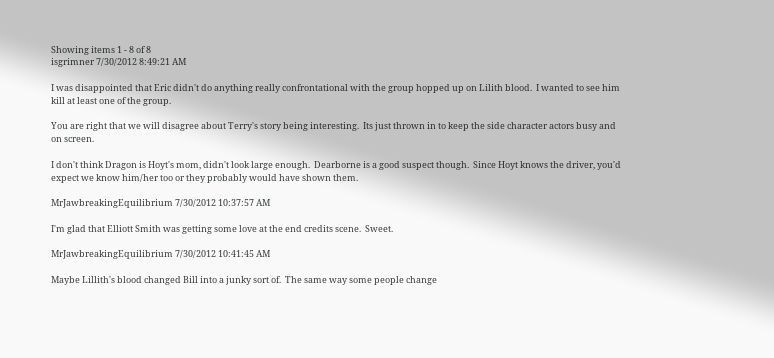Showing items 1 - 8 of 8
isgrimner 7/30/2012 8:49:21 AM

I was disappointed that Eric didn't do anything really confrontational with the group hopped up on Lilith blood.  I wanted to see him kill at least one of the group.

You are right that we will disagree about Terry's story being interesting.  Its just thrown in to keep the side character actors busy and on screen.

I don't think Dragon is Hoyt's mom, didn't look large enough.  Dearborne is a good suspect though.  Since Hoyt knows the driver, you'd expect we know him/her too or they probably would have shown them.

MrJawbreakingEquilibrium 7/30/2012 10:37:57 AM

I'm glad that Elliott Smith was getting some love at the end credits scene.  Sweet.

MrJawbreakingEquilibrium 7/30/2012 10:41:45 AM

Maybe Lillith's blood changed Bill into a junky sort of.  The same way some people change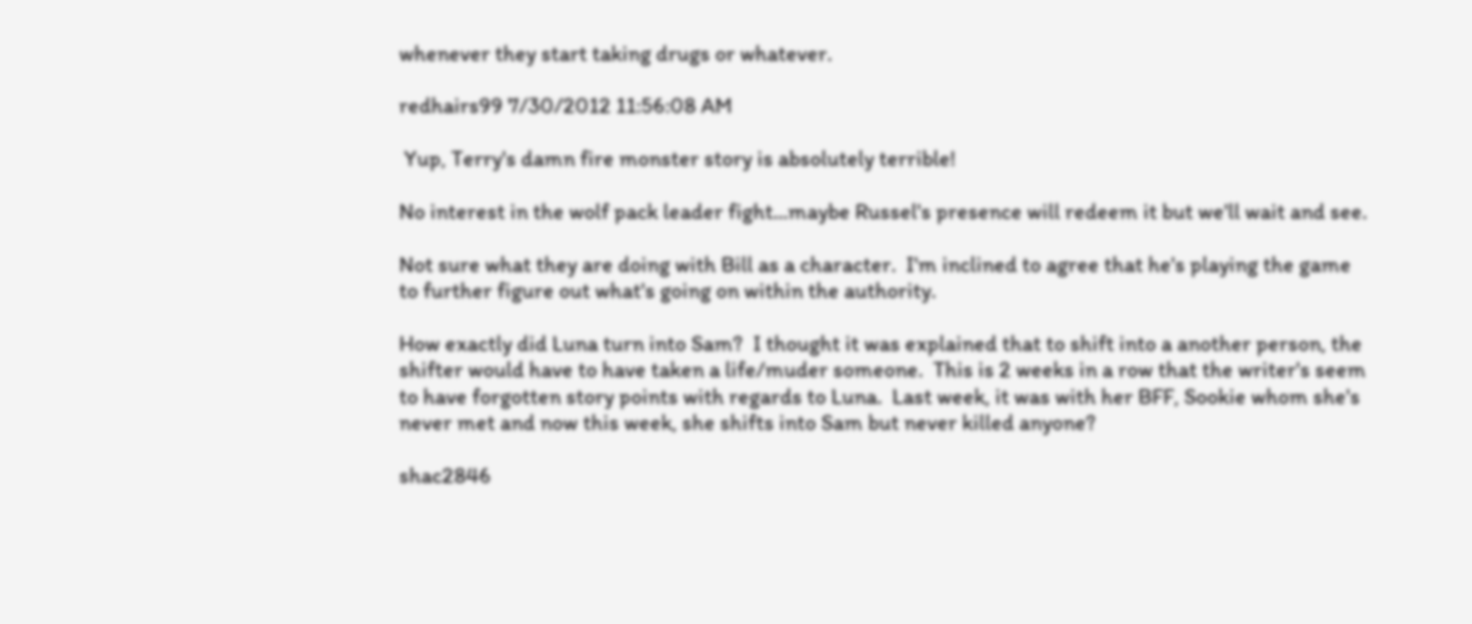whenever they start taking drugs or whatever.

redhairs99 7/30/2012 11:56:08 AM

 Yup, Terry's damn fire monster story is absolutely terrible!

No interest in the wolf pack leader fight...maybe Russel's presence will redeem it but we'll wait and see.

Not sure what they are doing with Bill as a character.  I'm inclined to agree that he's playing the game to further figure out what's going on within the authority.

How exactly did Luna turn into Sam?  I thought it was explained that to shift into a another person, the shifter would have to have taken a life/muder someone.  This is 2 weeks in a row that the writer's seem to have forgotten story points with regards to Luna.  Last week, it was with her BFF, Sookie whom she's never met and now this week, she shifts into Sam but never killed anyone?

shac2846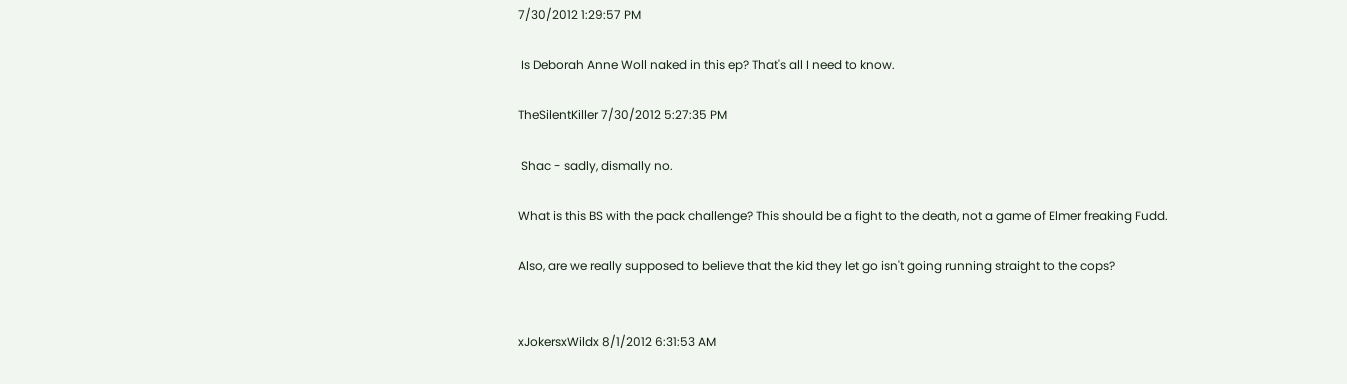7/30/2012 1:29:57 PM

 Is Deborah Anne Woll naked in this ep? That's all I need to know.

TheSilentKiller 7/30/2012 5:27:35 PM

 Shac - sadly, dismally no.

What is this BS with the pack challenge? This should be a fight to the death, not a game of Elmer freaking Fudd.

Also, are we really supposed to believe that the kid they let go isn't going running straight to the cops?


xJokersxWildx 8/1/2012 6:31:53 AM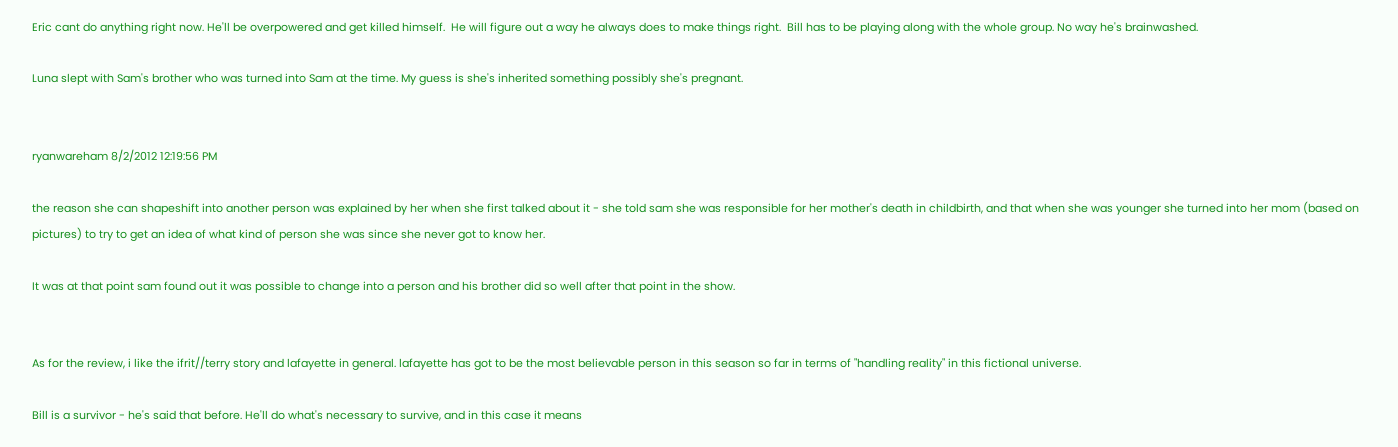Eric cant do anything right now. He'll be overpowered and get killed himself.  He will figure out a way he always does to make things right.  Bill has to be playing along with the whole group. No way he's brainwashed.

Luna slept with Sam's brother who was turned into Sam at the time. My guess is she's inherited something possibly she's pregnant.


ryanwareham 8/2/2012 12:19:56 PM

the reason she can shapeshift into another person was explained by her when she first talked about it - she told sam she was responsible for her mother's death in childbirth, and that when she was younger she turned into her mom (based on pictures) to try to get an idea of what kind of person she was since she never got to know her.

It was at that point sam found out it was possible to change into a person and his brother did so well after that point in the show.


As for the review, i like the ifrit//terry story and lafayette in general. lafayette has got to be the most believable person in this season so far in terms of "handling reality" in this fictional universe.

Bill is a survivor - he's said that before. He'll do what's necessary to survive, and in this case it means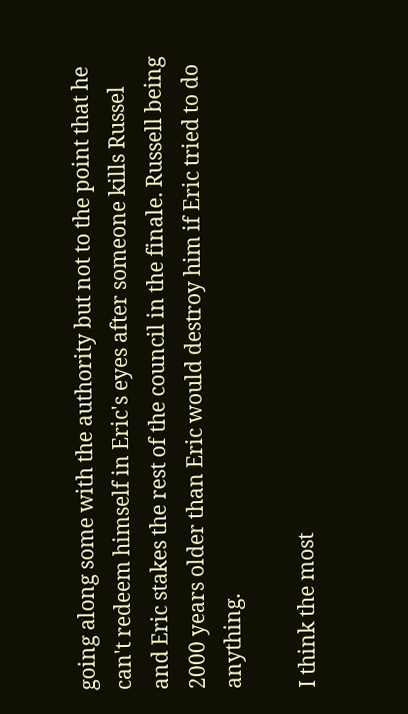going along some with the authority but not to the point that he can't redeem himself in Eric's eyes after someone kills Russel and Eric stakes the rest of the council in the finale. Russell being 2000 years older than Eric would destroy him if Eric tried to do anything.

I think the most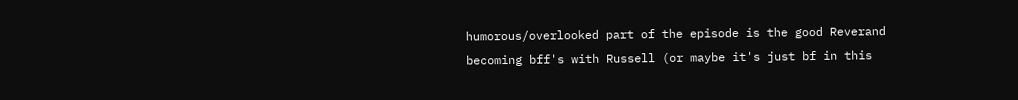humorous/overlooked part of the episode is the good Reverand becoming bff's with Russell (or maybe it's just bf in this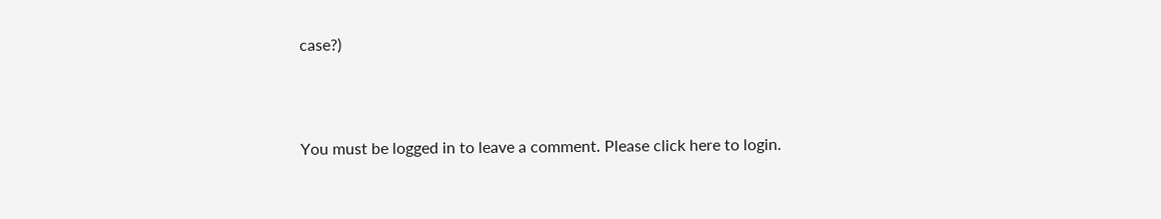case?)



You must be logged in to leave a comment. Please click here to login.